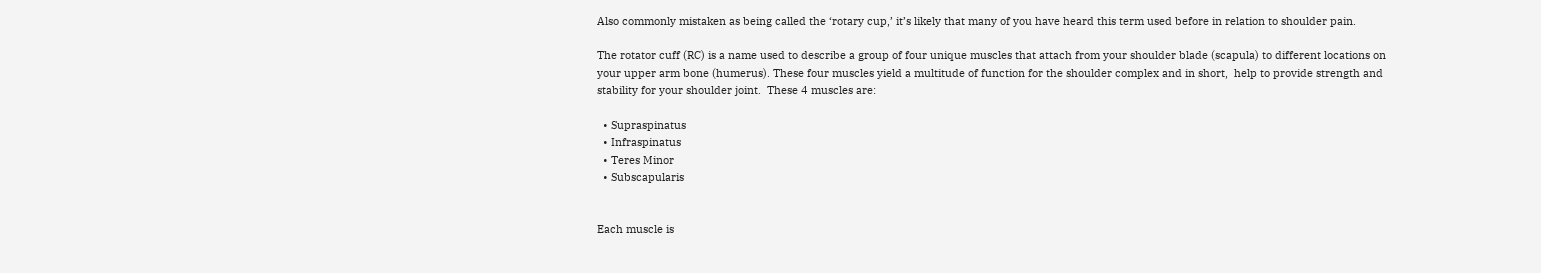Also commonly mistaken as being called the ‘rotary cup,’ it’s likely that many of you have heard this term used before in relation to shoulder pain.

The rotator cuff (RC) is a name used to describe a group of four unique muscles that attach from your shoulder blade (scapula) to different locations on your upper arm bone (humerus). These four muscles yield a multitude of function for the shoulder complex and in short,  help to provide strength and stability for your shoulder joint.  These 4 muscles are:

  • Supraspinatus
  • Infraspinatus
  • Teres Minor
  • Subscapularis


Each muscle is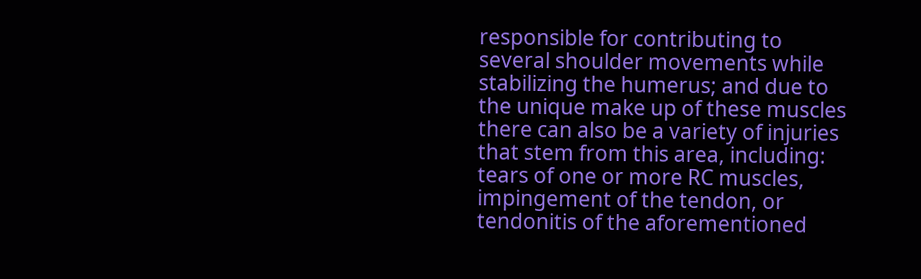responsible for contributing to several shoulder movements while stabilizing the humerus; and due to the unique make up of these muscles there can also be a variety of injuries that stem from this area, including: tears of one or more RC muscles, impingement of the tendon, or tendonitis of the aforementioned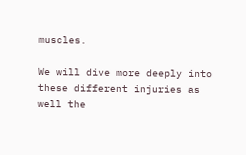muscles.

We will dive more deeply into these different injuries as well the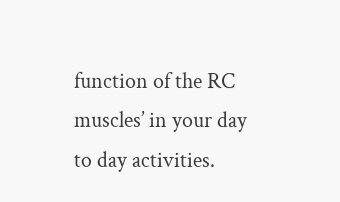function of the RC muscles’ in your day to day activities.